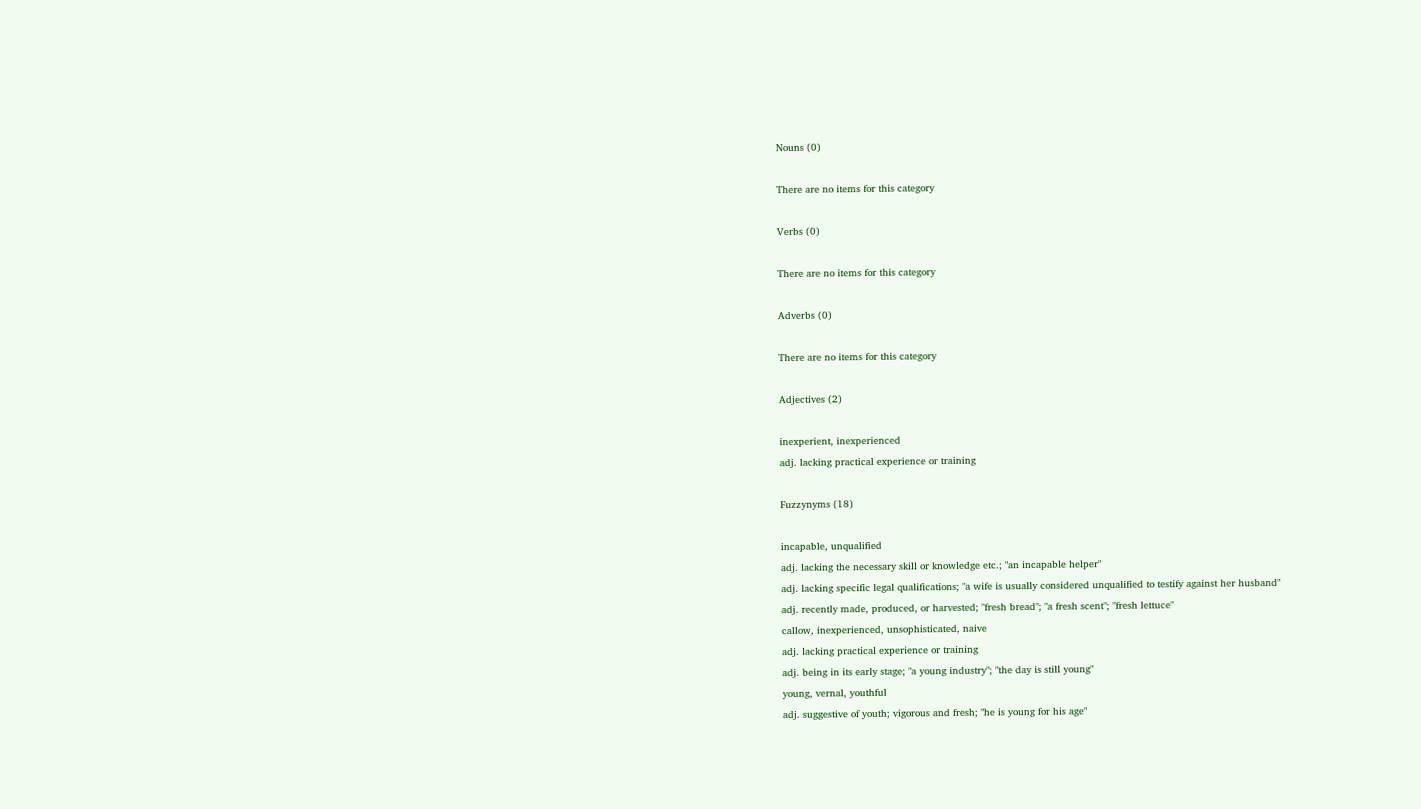Nouns (0)

There are no items for this category

Verbs (0)

There are no items for this category

Adverbs (0)

There are no items for this category

Adjectives (2)

inexperient, inexperienced
adj. lacking practical experience or training

Fuzzynyms (18)

incapable, unqualified
adj. lacking the necessary skill or knowledge etc.; "an incapable helper"
adj. lacking specific legal qualifications; "a wife is usually considered unqualified to testify against her husband"
adj. recently made, produced, or harvested; "fresh bread"; "a fresh scent"; "fresh lettuce"
callow, inexperienced, unsophisticated, naive
adj. lacking practical experience or training
adj. being in its early stage; "a young industry"; "the day is still young"
young, vernal, youthful
adj. suggestive of youth; vigorous and fresh; "he is young for his age"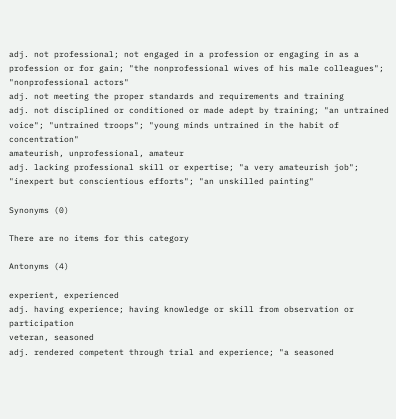adj. not professional; not engaged in a profession or engaging in as a profession or for gain; "the nonprofessional wives of his male colleagues"; "nonprofessional actors"
adj. not meeting the proper standards and requirements and training
adj. not disciplined or conditioned or made adept by training; "an untrained voice"; "untrained troops"; "young minds untrained in the habit of concentration"
amateurish, unprofessional, amateur
adj. lacking professional skill or expertise; "a very amateurish job"; "inexpert but conscientious efforts"; "an unskilled painting"

Synonyms (0)

There are no items for this category

Antonyms (4)

experient, experienced
adj. having experience; having knowledge or skill from observation or participation
veteran, seasoned
adj. rendered competent through trial and experience; "a seasoned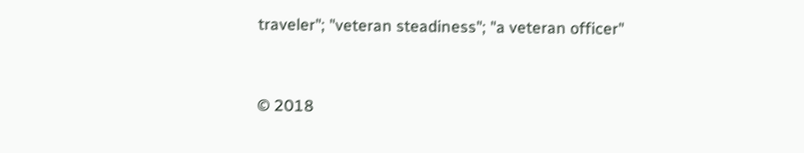traveler"; "veteran steadiness"; "a veteran officer"


© 2018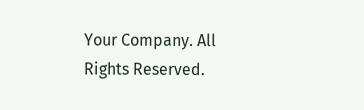Your Company. All Rights Reserved.